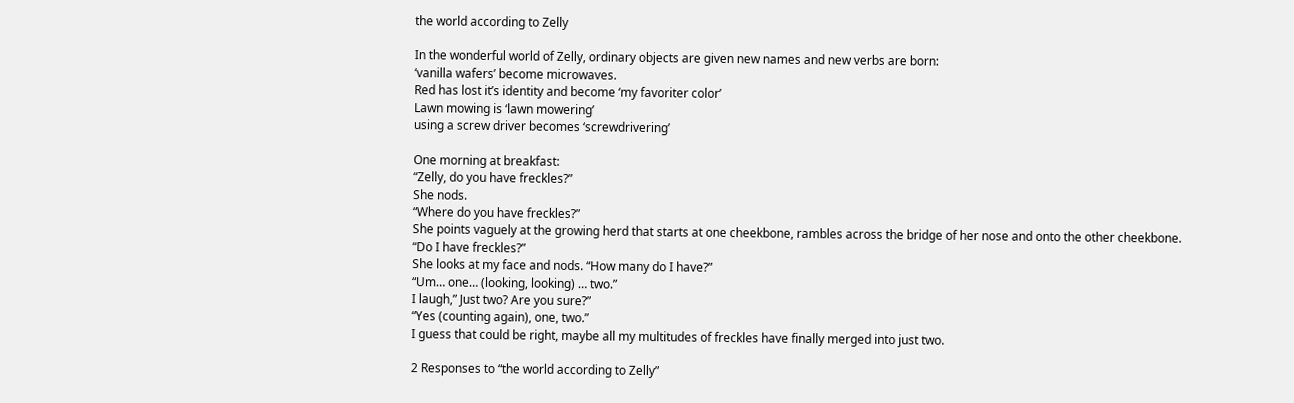the world according to Zelly

In the wonderful world of Zelly, ordinary objects are given new names and new verbs are born:
‘vanilla wafers’ become microwaves.
Red has lost it’s identity and become ‘my favoriter color’
Lawn mowing is ‘lawn mowering’
using a screw driver becomes ‘screwdrivering’

One morning at breakfast:
“Zelly, do you have freckles?”
She nods.
“Where do you have freckles?”
She points vaguely at the growing herd that starts at one cheekbone, rambles across the bridge of her nose and onto the other cheekbone.
“Do I have freckles?”
She looks at my face and nods. “How many do I have?”
“Um… one… (looking, looking) … two.”
I laugh,” Just two? Are you sure?”
“Yes (counting again), one, two.”
I guess that could be right, maybe all my multitudes of freckles have finally merged into just two.

2 Responses to “the world according to Zelly”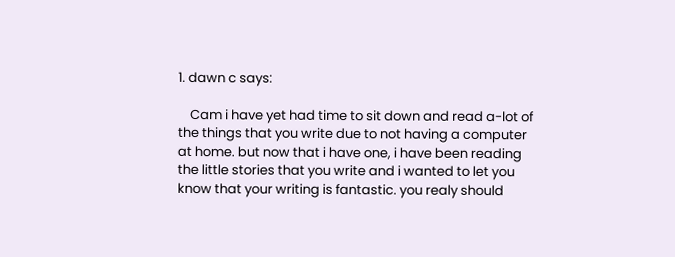1. dawn c says:

    Cam i have yet had time to sit down and read a-lot of the things that you write due to not having a computer at home. but now that i have one, i have been reading the little stories that you write and i wanted to let you know that your writing is fantastic. you realy should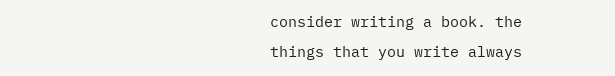consider writing a book. the things that you write always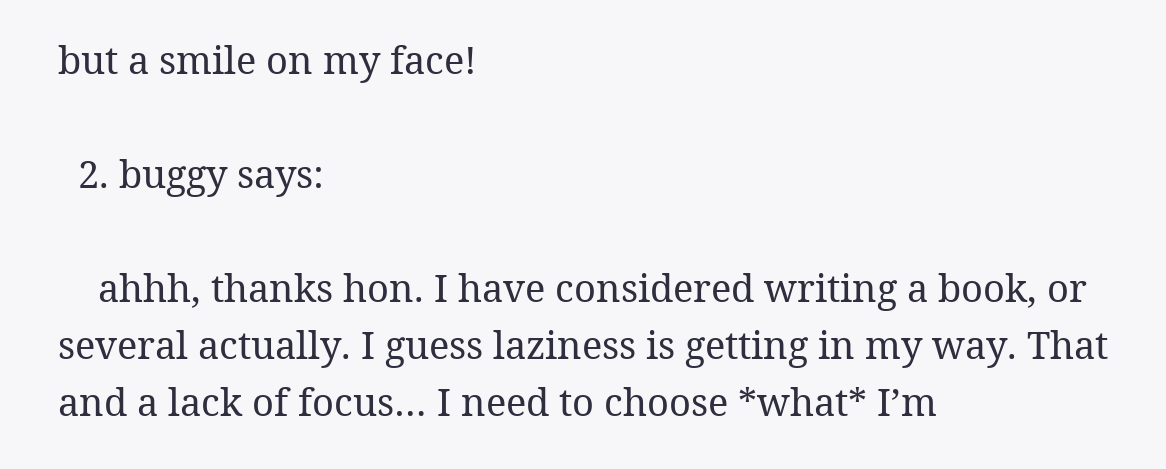but a smile on my face!

  2. buggy says:

    ahhh, thanks hon. I have considered writing a book, or several actually. I guess laziness is getting in my way. That and a lack of focus… I need to choose *what* I’m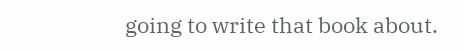going to write that book about.